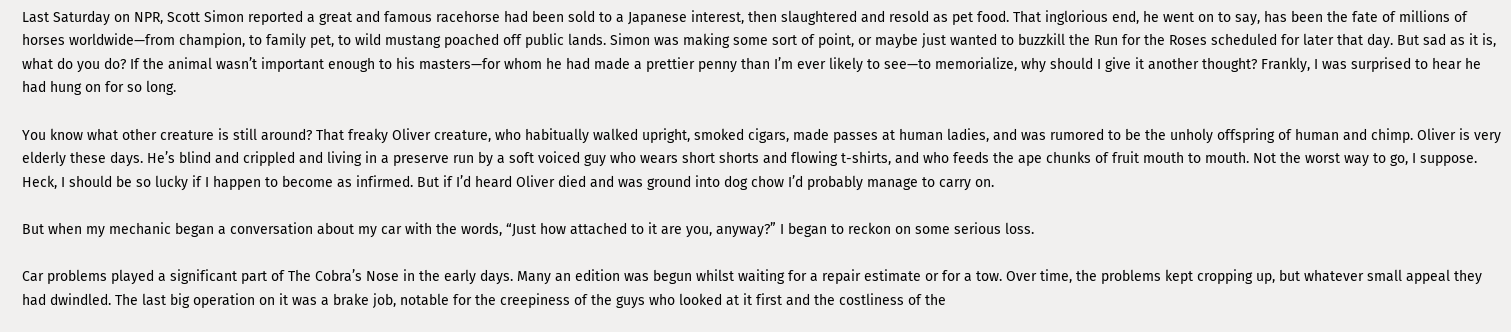Last Saturday on NPR, Scott Simon reported a great and famous racehorse had been sold to a Japanese interest, then slaughtered and resold as pet food. That inglorious end, he went on to say, has been the fate of millions of horses worldwide—from champion, to family pet, to wild mustang poached off public lands. Simon was making some sort of point, or maybe just wanted to buzzkill the Run for the Roses scheduled for later that day. But sad as it is, what do you do? If the animal wasn’t important enough to his masters—for whom he had made a prettier penny than I’m ever likely to see—to memorialize, why should I give it another thought? Frankly, I was surprised to hear he had hung on for so long.

You know what other creature is still around? That freaky Oliver creature, who habitually walked upright, smoked cigars, made passes at human ladies, and was rumored to be the unholy offspring of human and chimp. Oliver is very elderly these days. He’s blind and crippled and living in a preserve run by a soft voiced guy who wears short shorts and flowing t-shirts, and who feeds the ape chunks of fruit mouth to mouth. Not the worst way to go, I suppose. Heck, I should be so lucky if I happen to become as infirmed. But if I’d heard Oliver died and was ground into dog chow I’d probably manage to carry on.

But when my mechanic began a conversation about my car with the words, “Just how attached to it are you, anyway?” I began to reckon on some serious loss.

Car problems played a significant part of The Cobra’s Nose in the early days. Many an edition was begun whilst waiting for a repair estimate or for a tow. Over time, the problems kept cropping up, but whatever small appeal they had dwindled. The last big operation on it was a brake job, notable for the creepiness of the guys who looked at it first and the costliness of the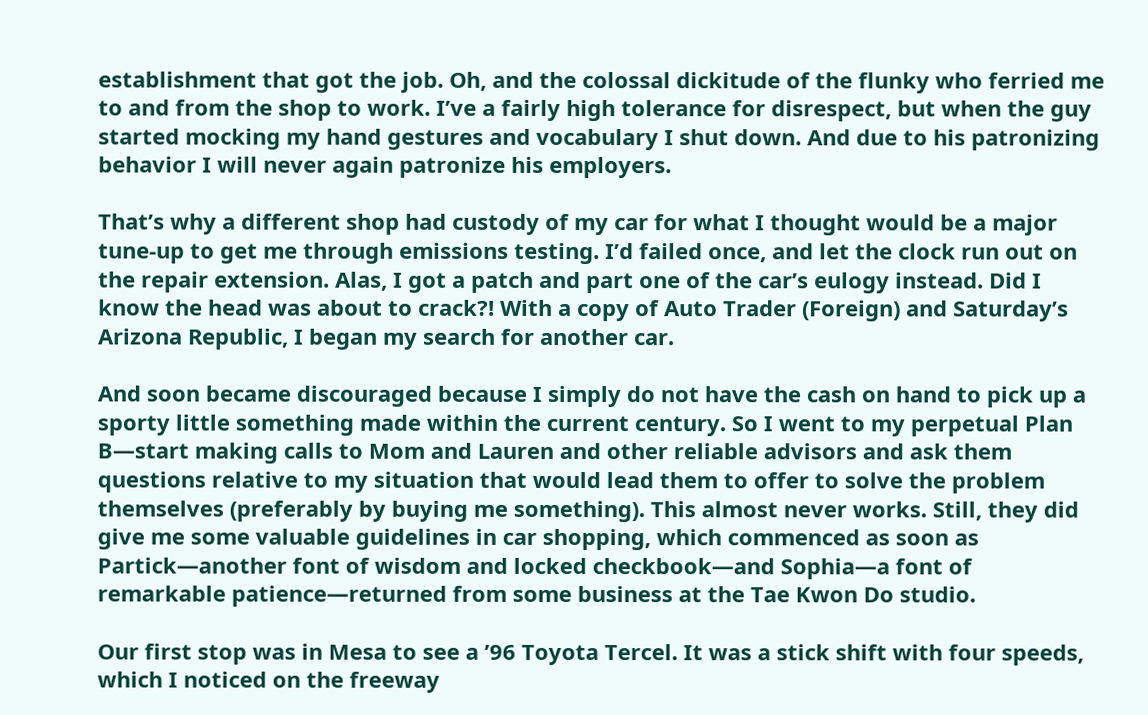establishment that got the job. Oh, and the colossal dickitude of the flunky who ferried me to and from the shop to work. I’ve a fairly high tolerance for disrespect, but when the guy started mocking my hand gestures and vocabulary I shut down. And due to his patronizing behavior I will never again patronize his employers.

That’s why a different shop had custody of my car for what I thought would be a major tune-up to get me through emissions testing. I’d failed once, and let the clock run out on the repair extension. Alas, I got a patch and part one of the car’s eulogy instead. Did I know the head was about to crack?! With a copy of Auto Trader (Foreign) and Saturday’s Arizona Republic, I began my search for another car.

And soon became discouraged because I simply do not have the cash on hand to pick up a sporty little something made within the current century. So I went to my perpetual Plan B—start making calls to Mom and Lauren and other reliable advisors and ask them questions relative to my situation that would lead them to offer to solve the problem themselves (preferably by buying me something). This almost never works. Still, they did give me some valuable guidelines in car shopping, which commenced as soon as Partick—another font of wisdom and locked checkbook—and Sophia—a font of remarkable patience—returned from some business at the Tae Kwon Do studio.

Our first stop was in Mesa to see a ’96 Toyota Tercel. It was a stick shift with four speeds, which I noticed on the freeway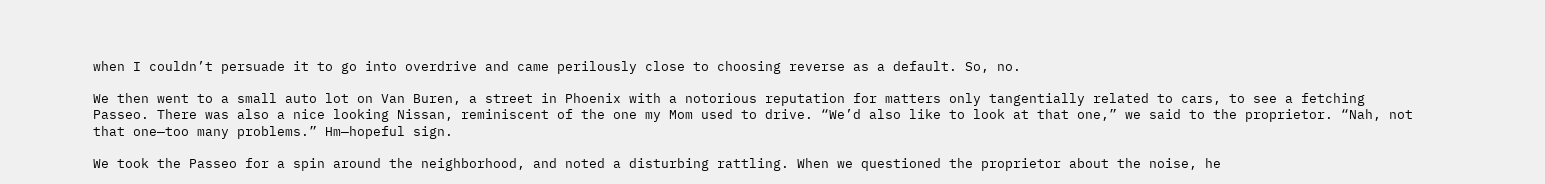when I couldn’t persuade it to go into overdrive and came perilously close to choosing reverse as a default. So, no.

We then went to a small auto lot on Van Buren, a street in Phoenix with a notorious reputation for matters only tangentially related to cars, to see a fetching Passeo. There was also a nice looking Nissan, reminiscent of the one my Mom used to drive. “We’d also like to look at that one,” we said to the proprietor. “Nah, not that one—too many problems.” Hm—hopeful sign.

We took the Passeo for a spin around the neighborhood, and noted a disturbing rattling. When we questioned the proprietor about the noise, he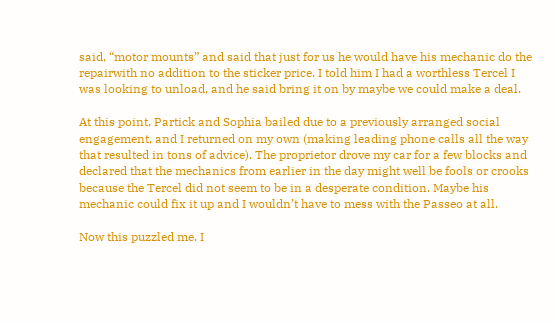said, “motor mounts” and said that just for us he would have his mechanic do the repairwith no addition to the sticker price. I told him I had a worthless Tercel I was looking to unload, and he said bring it on by maybe we could make a deal.

At this point, Partick and Sophia bailed due to a previously arranged social engagement, and I returned on my own (making leading phone calls all the way that resulted in tons of advice). The proprietor drove my car for a few blocks and declared that the mechanics from earlier in the day might well be fools or crooks because the Tercel did not seem to be in a desperate condition. Maybe his mechanic could fix it up and I wouldn’t have to mess with the Passeo at all.

Now this puzzled me. I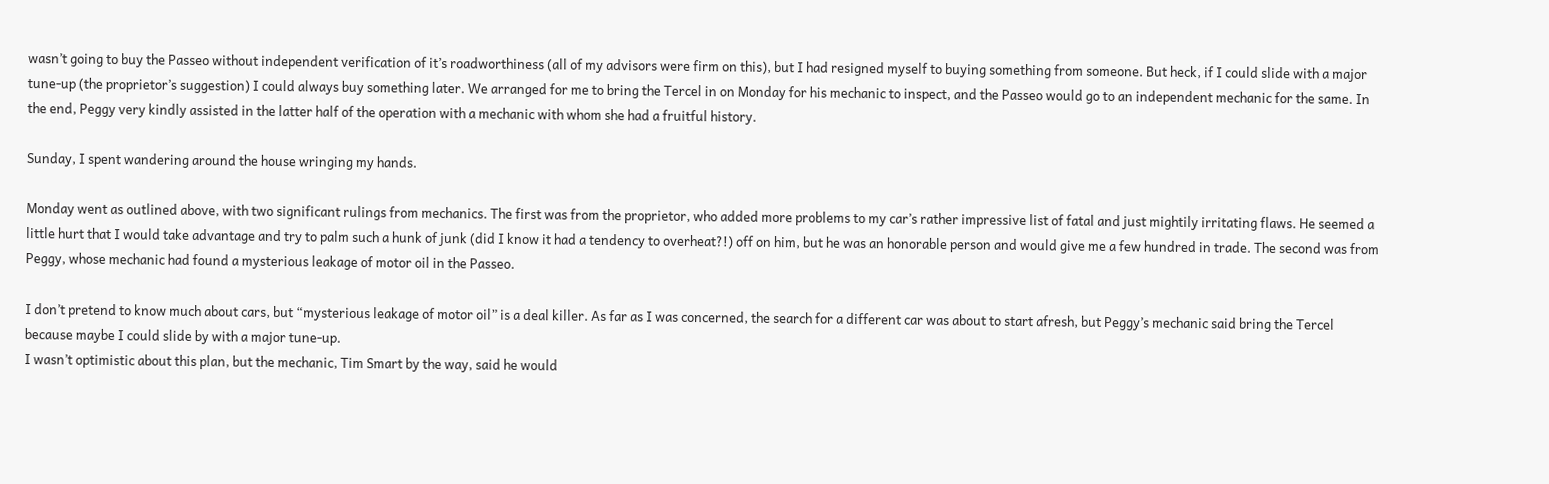wasn’t going to buy the Passeo without independent verification of it’s roadworthiness (all of my advisors were firm on this), but I had resigned myself to buying something from someone. But heck, if I could slide with a major tune-up (the proprietor’s suggestion) I could always buy something later. We arranged for me to bring the Tercel in on Monday for his mechanic to inspect, and the Passeo would go to an independent mechanic for the same. In the end, Peggy very kindly assisted in the latter half of the operation with a mechanic with whom she had a fruitful history.

Sunday, I spent wandering around the house wringing my hands.

Monday went as outlined above, with two significant rulings from mechanics. The first was from the proprietor, who added more problems to my car’s rather impressive list of fatal and just mightily irritating flaws. He seemed a little hurt that I would take advantage and try to palm such a hunk of junk (did I know it had a tendency to overheat?!) off on him, but he was an honorable person and would give me a few hundred in trade. The second was from Peggy, whose mechanic had found a mysterious leakage of motor oil in the Passeo.

I don’t pretend to know much about cars, but “mysterious leakage of motor oil” is a deal killer. As far as I was concerned, the search for a different car was about to start afresh, but Peggy’s mechanic said bring the Tercel because maybe I could slide by with a major tune-up.
I wasn’t optimistic about this plan, but the mechanic, Tim Smart by the way, said he would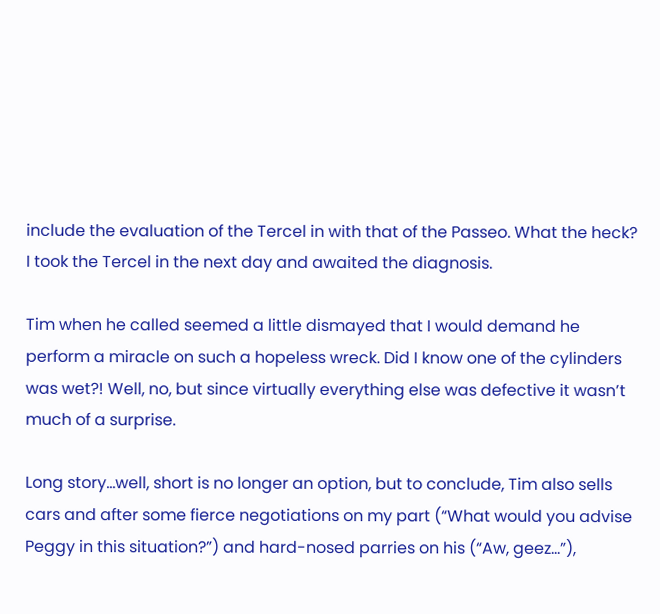include the evaluation of the Tercel in with that of the Passeo. What the heck? I took the Tercel in the next day and awaited the diagnosis.

Tim when he called seemed a little dismayed that I would demand he perform a miracle on such a hopeless wreck. Did I know one of the cylinders was wet?! Well, no, but since virtually everything else was defective it wasn’t much of a surprise.

Long story…well, short is no longer an option, but to conclude, Tim also sells cars and after some fierce negotiations on my part (“What would you advise Peggy in this situation?”) and hard-nosed parries on his (“Aw, geez…”),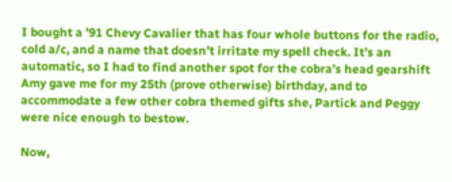I bought a ’91 Chevy Cavalier that has four whole buttons for the radio, cold a/c, and a name that doesn’t irritate my spell check. It’s an automatic, so I had to find another spot for the cobra’s head gearshift Amy gave me for my 25th (prove otherwise) birthday, and to accommodate a few other cobra themed gifts she, Partick and Peggy were nice enough to bestow.

Now,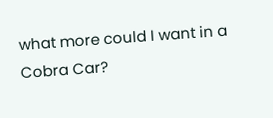what more could I want in a Cobra Car?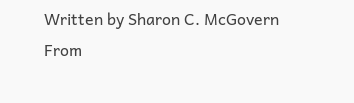Written by Sharon C. McGovern
From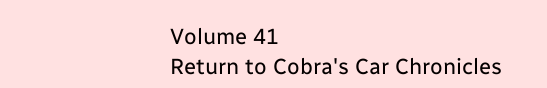Volume 41
Return to Cobra's Car Chronicles